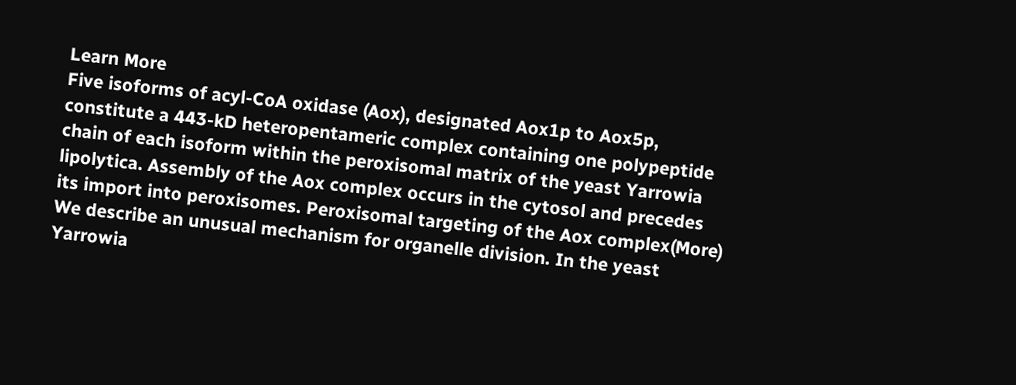Learn More
Five isoforms of acyl-CoA oxidase (Aox), designated Aox1p to Aox5p, constitute a 443-kD heteropentameric complex containing one polypeptide chain of each isoform within the peroxisomal matrix of the yeast Yarrowia lipolytica. Assembly of the Aox complex occurs in the cytosol and precedes its import into peroxisomes. Peroxisomal targeting of the Aox complex(More)
We describe an unusual mechanism for organelle division. In the yeast Yarrowia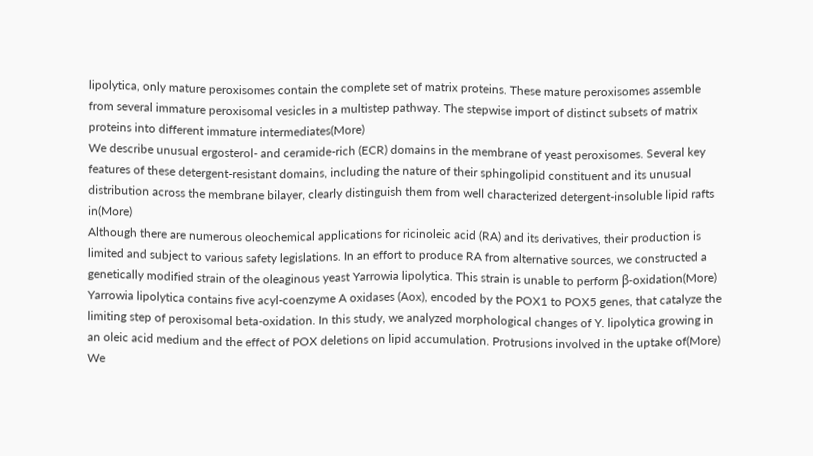lipolytica, only mature peroxisomes contain the complete set of matrix proteins. These mature peroxisomes assemble from several immature peroxisomal vesicles in a multistep pathway. The stepwise import of distinct subsets of matrix proteins into different immature intermediates(More)
We describe unusual ergosterol- and ceramide-rich (ECR) domains in the membrane of yeast peroxisomes. Several key features of these detergent-resistant domains, including the nature of their sphingolipid constituent and its unusual distribution across the membrane bilayer, clearly distinguish them from well characterized detergent-insoluble lipid rafts in(More)
Although there are numerous oleochemical applications for ricinoleic acid (RA) and its derivatives, their production is limited and subject to various safety legislations. In an effort to produce RA from alternative sources, we constructed a genetically modified strain of the oleaginous yeast Yarrowia lipolytica. This strain is unable to perform β-oxidation(More)
Yarrowia lipolytica contains five acyl-coenzyme A oxidases (Aox), encoded by the POX1 to POX5 genes, that catalyze the limiting step of peroxisomal beta-oxidation. In this study, we analyzed morphological changes of Y. lipolytica growing in an oleic acid medium and the effect of POX deletions on lipid accumulation. Protrusions involved in the uptake of(More)
We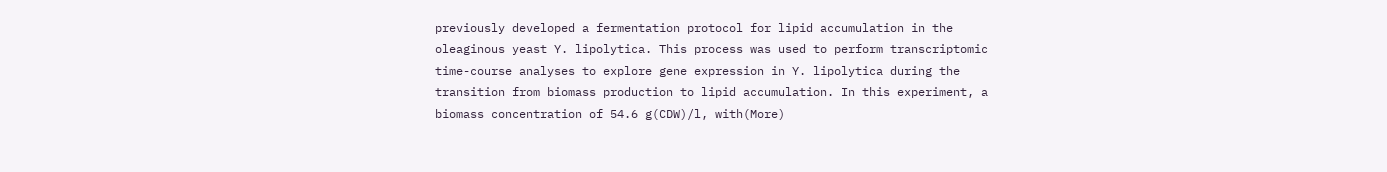previously developed a fermentation protocol for lipid accumulation in the oleaginous yeast Y. lipolytica. This process was used to perform transcriptomic time-course analyses to explore gene expression in Y. lipolytica during the transition from biomass production to lipid accumulation. In this experiment, a biomass concentration of 54.6 g(CDW)/l, with(More)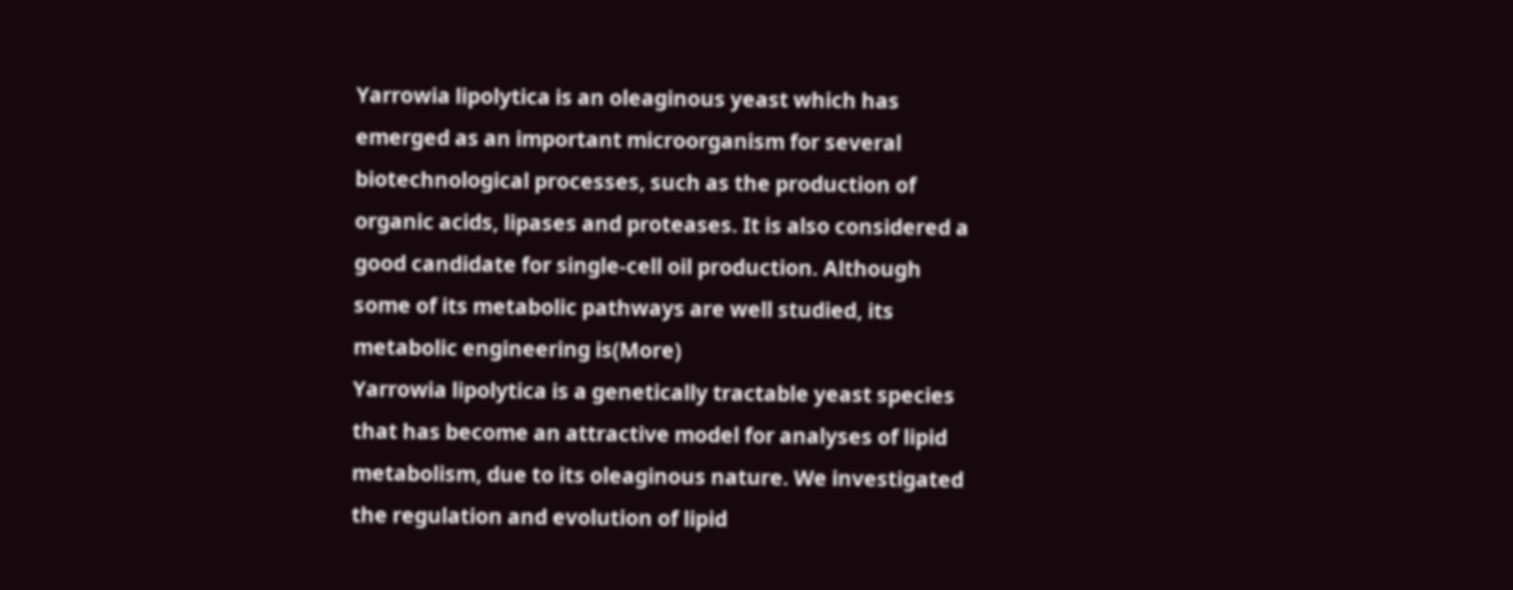Yarrowia lipolytica is an oleaginous yeast which has emerged as an important microorganism for several biotechnological processes, such as the production of organic acids, lipases and proteases. It is also considered a good candidate for single-cell oil production. Although some of its metabolic pathways are well studied, its metabolic engineering is(More)
Yarrowia lipolytica is a genetically tractable yeast species that has become an attractive model for analyses of lipid metabolism, due to its oleaginous nature. We investigated the regulation and evolution of lipid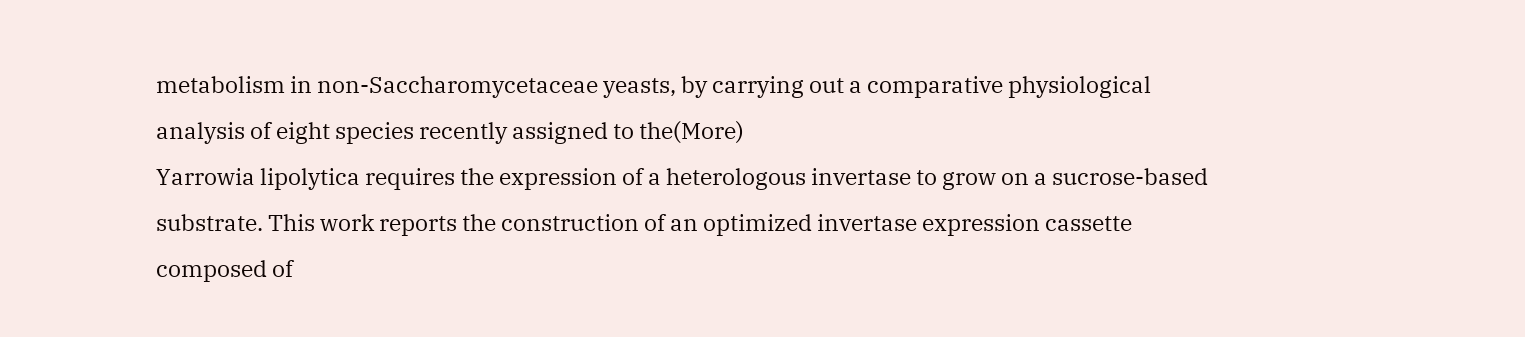metabolism in non-Saccharomycetaceae yeasts, by carrying out a comparative physiological analysis of eight species recently assigned to the(More)
Yarrowia lipolytica requires the expression of a heterologous invertase to grow on a sucrose-based substrate. This work reports the construction of an optimized invertase expression cassette composed of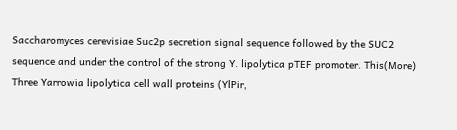Saccharomyces cerevisiae Suc2p secretion signal sequence followed by the SUC2 sequence and under the control of the strong Y. lipolytica pTEF promoter. This(More)
Three Yarrowia lipolytica cell wall proteins (YlPir,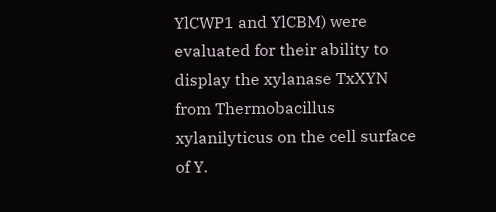YlCWP1 and YlCBM) were evaluated for their ability to display the xylanase TxXYN from Thermobacillus xylanilyticus on the cell surface of Y.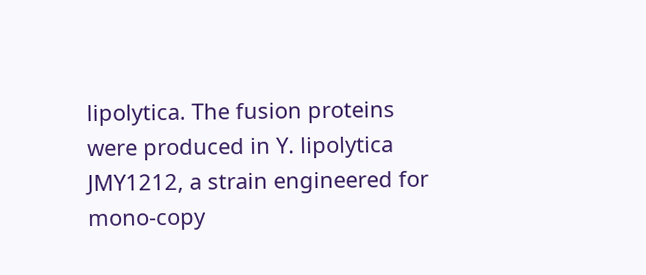lipolytica. The fusion proteins were produced in Y. lipolytica JMY1212, a strain engineered for mono-copy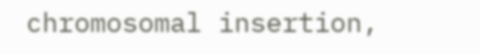chromosomal insertion,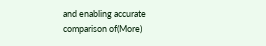and enabling accurate comparison of(More)